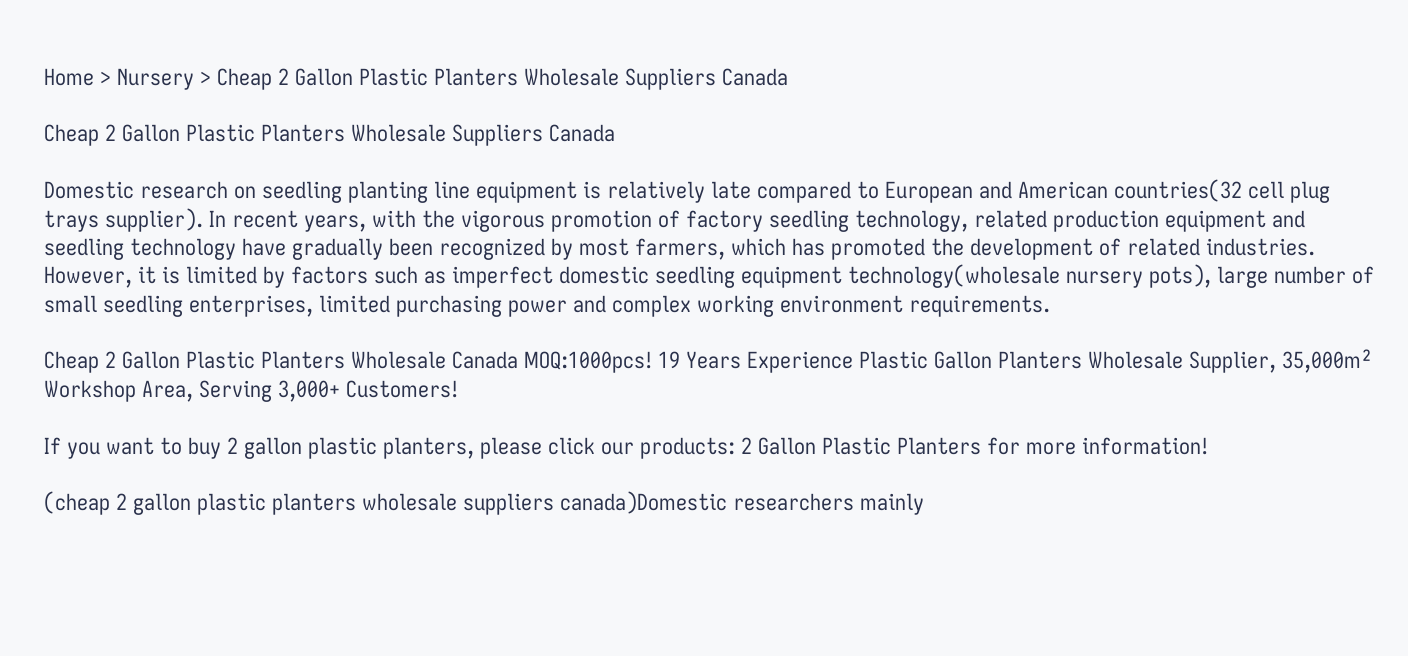Home > Nursery > Cheap 2 Gallon Plastic Planters Wholesale Suppliers Canada

Cheap 2 Gallon Plastic Planters Wholesale Suppliers Canada

Domestic research on seedling planting line equipment is relatively late compared to European and American countries(32 cell plug trays supplier). In recent years, with the vigorous promotion of factory seedling technology, related production equipment and seedling technology have gradually been recognized by most farmers, which has promoted the development of related industries. However, it is limited by factors such as imperfect domestic seedling equipment technology(wholesale nursery pots), large number of small seedling enterprises, limited purchasing power and complex working environment requirements.

Cheap 2 Gallon Plastic Planters Wholesale Canada MOQ:1000pcs! 19 Years Experience Plastic Gallon Planters Wholesale Supplier, 35,000m² Workshop Area, Serving 3,000+ Customers!

If you want to buy 2 gallon plastic planters, please click our products: 2 Gallon Plastic Planters for more information!

(cheap 2 gallon plastic planters wholesale suppliers canada)Domestic researchers mainly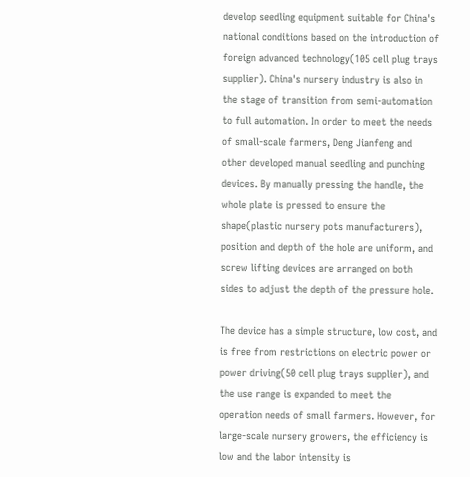develop seedling equipment suitable for China's national conditions based on the introduction of foreign advanced technology(105 cell plug trays supplier). China's nursery industry is also in the stage of transition from semi-automation to full automation. In order to meet the needs of small-scale farmers, Deng Jianfeng and other developed manual seedling and punching devices. By manually pressing the handle, the whole plate is pressed to ensure the shape(plastic nursery pots manufacturers), position and depth of the hole are uniform, and screw lifting devices are arranged on both sides to adjust the depth of the pressure hole.

The device has a simple structure, low cost, and is free from restrictions on electric power or power driving(50 cell plug trays supplier), and the use range is expanded to meet the operation needs of small farmers. However, for large-scale nursery growers, the efficiency is low and the labor intensity is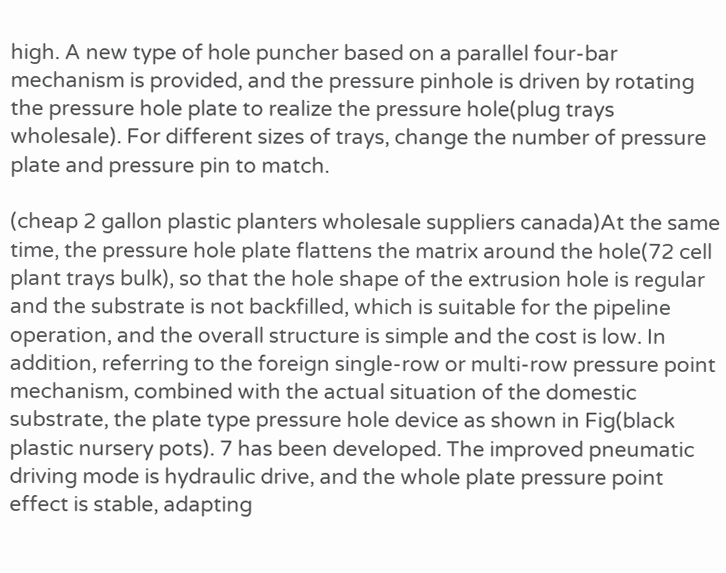high. A new type of hole puncher based on a parallel four-bar mechanism is provided, and the pressure pinhole is driven by rotating the pressure hole plate to realize the pressure hole(plug trays wholesale). For different sizes of trays, change the number of pressure plate and pressure pin to match.

(cheap 2 gallon plastic planters wholesale suppliers canada)At the same time, the pressure hole plate flattens the matrix around the hole(72 cell plant trays bulk), so that the hole shape of the extrusion hole is regular and the substrate is not backfilled, which is suitable for the pipeline operation, and the overall structure is simple and the cost is low. In addition, referring to the foreign single-row or multi-row pressure point mechanism, combined with the actual situation of the domestic substrate, the plate type pressure hole device as shown in Fig(black plastic nursery pots). 7 has been developed. The improved pneumatic driving mode is hydraulic drive, and the whole plate pressure point effect is stable, adapting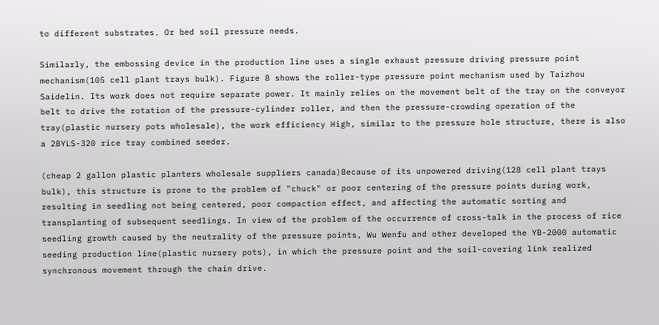to different substrates. Or bed soil pressure needs.

Similarly, the embossing device in the production line uses a single exhaust pressure driving pressure point mechanism(105 cell plant trays bulk). Figure 8 shows the roller-type pressure point mechanism used by Taizhou Saidelin. Its work does not require separate power. It mainly relies on the movement belt of the tray on the conveyor belt to drive the rotation of the pressure-cylinder roller, and then the pressure-crowding operation of the tray(plastic nursery pots wholesale), the work efficiency High, similar to the pressure hole structure, there is also a 2BYLS-320 rice tray combined seeder.

(cheap 2 gallon plastic planters wholesale suppliers canada)Because of its unpowered driving(128 cell plant trays bulk), this structure is prone to the problem of "chuck" or poor centering of the pressure points during work, resulting in seedling not being centered, poor compaction effect, and affecting the automatic sorting and transplanting of subsequent seedlings. In view of the problem of the occurrence of cross-talk in the process of rice seedling growth caused by the neutrality of the pressure points, Wu Wenfu and other developed the YB-2000 automatic seeding production line(plastic nursery pots), in which the pressure point and the soil-covering link realized synchronous movement through the chain drive.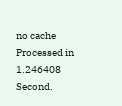no cache
Processed in 1.246408 Second.